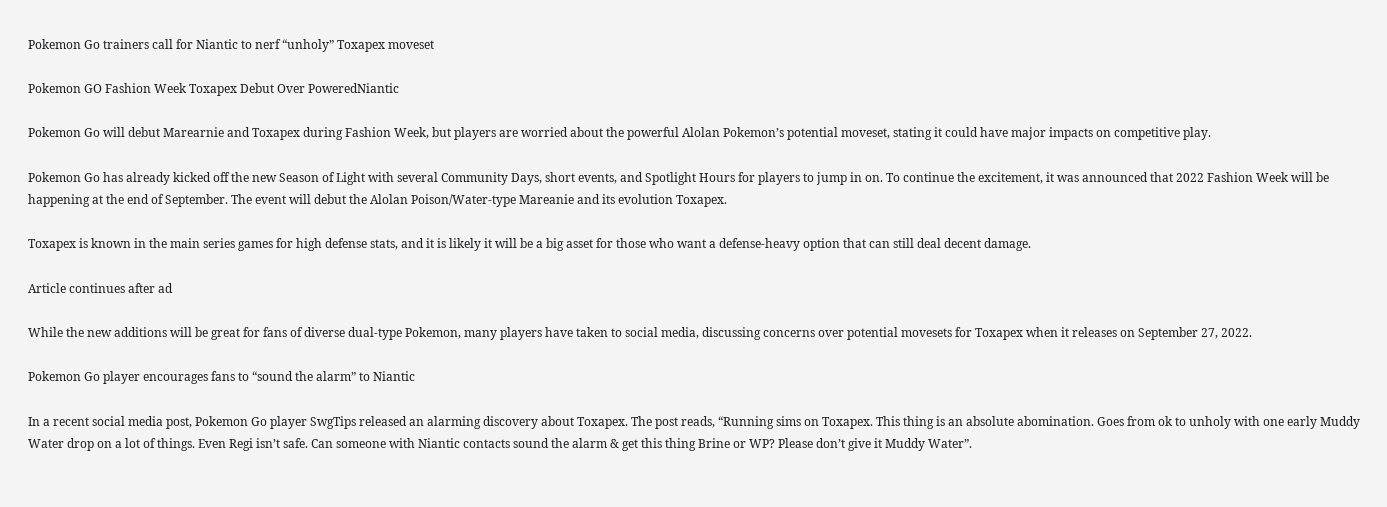Pokemon Go trainers call for Niantic to nerf “unholy” Toxapex moveset

Pokemon GO Fashion Week Toxapex Debut Over PoweredNiantic

Pokemon Go will debut Marearnie and Toxapex during Fashion Week, but players are worried about the powerful Alolan Pokemon’s potential moveset, stating it could have major impacts on competitive play.

Pokemon Go has already kicked off the new Season of Light with several Community Days, short events, and Spotlight Hours for players to jump in on. To continue the excitement, it was announced that 2022 Fashion Week will be happening at the end of September. The event will debut the Alolan Poison/Water-type Mareanie and its evolution Toxapex.

Toxapex is known in the main series games for high defense stats, and it is likely it will be a big asset for those who want a defense-heavy option that can still deal decent damage.

Article continues after ad

While the new additions will be great for fans of diverse dual-type Pokemon, many players have taken to social media, discussing concerns over potential movesets for Toxapex when it releases on September 27, 2022.

Pokemon Go player encourages fans to “sound the alarm” to Niantic

In a recent social media post, Pokemon Go player SwgTips released an alarming discovery about Toxapex. The post reads, “Running sims on Toxapex. This thing is an absolute abomination. Goes from ok to unholy with one early Muddy Water drop on a lot of things. Even Regi isn’t safe. Can someone with Niantic contacts sound the alarm & get this thing Brine or WP? Please don’t give it Muddy Water”.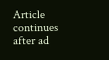Article continues after ad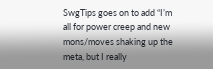SwgTips goes on to add “I’m all for power creep and new mons/moves shaking up the meta, but I really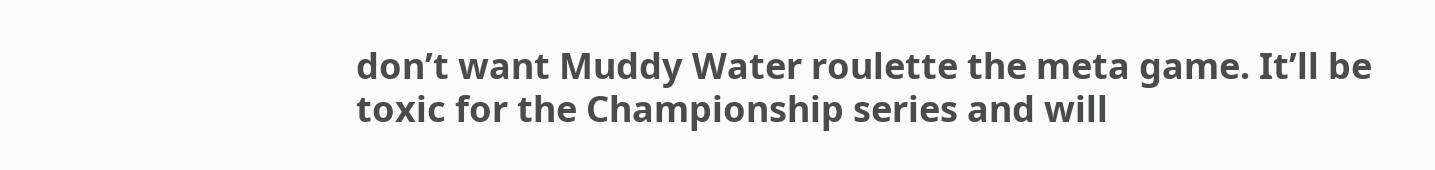don’t want Muddy Water roulette the meta game. It’ll be toxic for the Championship series and will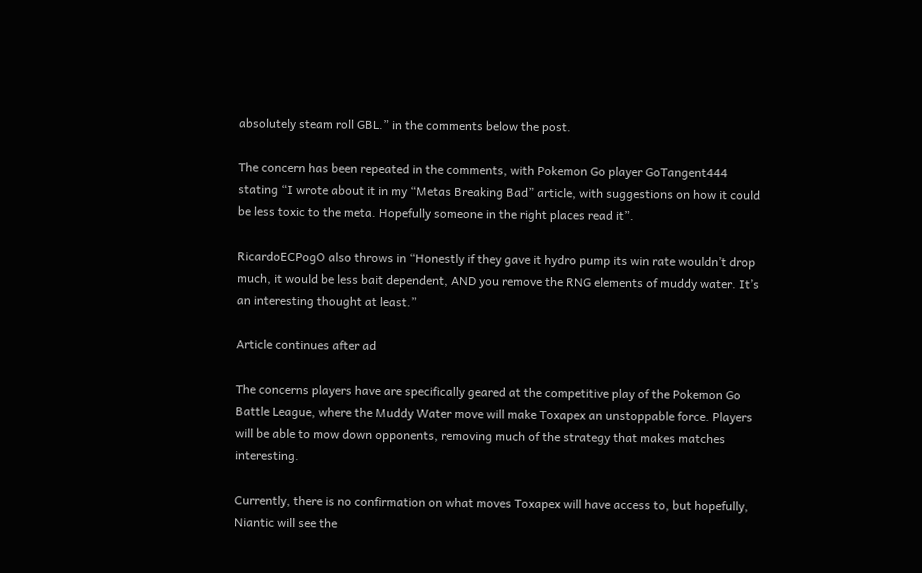absolutely steam roll GBL.” in the comments below the post.

The concern has been repeated in the comments, with Pokemon Go player GoTangent444 stating “I wrote about it in my “Metas Breaking Bad” article, with suggestions on how it could be less toxic to the meta. Hopefully someone in the right places read it”.

RicardoECPogO also throws in “Honestly if they gave it hydro pump its win rate wouldn’t drop much, it would be less bait dependent, AND you remove the RNG elements of muddy water. It’s an interesting thought at least.”

Article continues after ad

The concerns players have are specifically geared at the competitive play of the Pokemon Go Battle League, where the Muddy Water move will make Toxapex an unstoppable force. Players will be able to mow down opponents, removing much of the strategy that makes matches interesting.

Currently, there is no confirmation on what moves Toxapex will have access to, but hopefully, Niantic will see the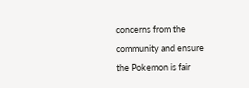concerns from the community and ensure the Pokemon is fair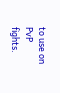to use on PvP fights.